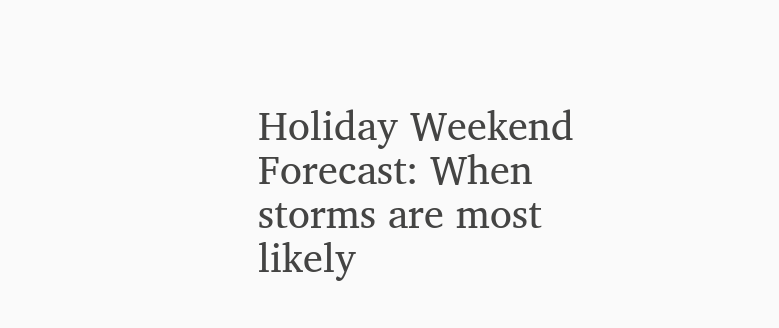Holiday Weekend Forecast: When storms are most likely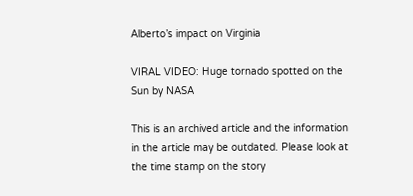Alberto’s impact on Virginia

VIRAL VIDEO: Huge tornado spotted on the Sun by NASA

This is an archived article and the information in the article may be outdated. Please look at the time stamp on the story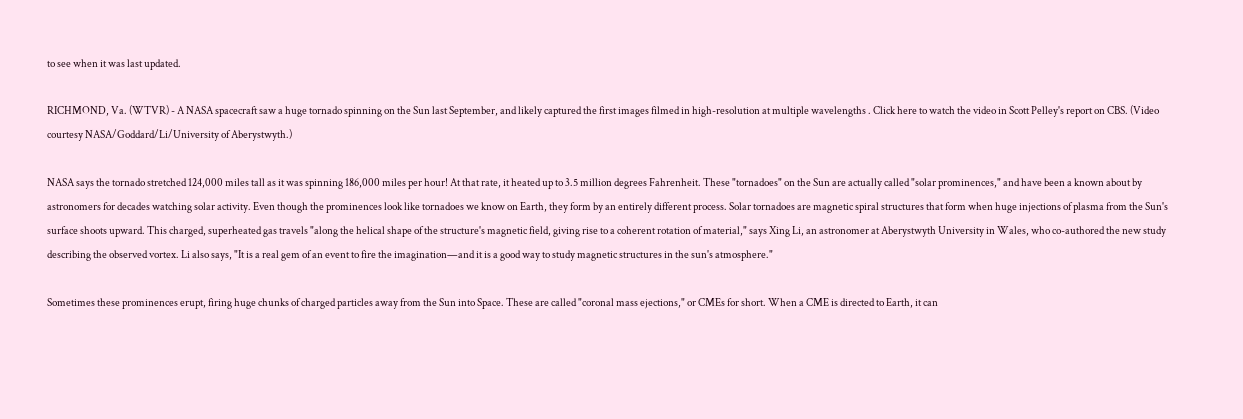to see when it was last updated.

RICHMOND, Va. (WTVR) - A NASA spacecraft saw a huge tornado spinning on the Sun last September, and likely captured the first images filmed in high-resolution at multiple wavelengths . Click here to watch the video in Scott Pelley's report on CBS. (Video courtesy NASA/Goddard/Li/University of Aberystwyth.)

NASA says the tornado stretched 124,000 miles tall as it was spinning 186,000 miles per hour! At that rate, it heated up to 3.5 million degrees Fahrenheit. These "tornadoes" on the Sun are actually called "solar prominences," and have been a known about by astronomers for decades watching solar activity. Even though the prominences look like tornadoes we know on Earth, they form by an entirely different process. Solar tornadoes are magnetic spiral structures that form when huge injections of plasma from the Sun's surface shoots upward. This charged, superheated gas travels "along the helical shape of the structure's magnetic field, giving rise to a coherent rotation of material," says Xing Li, an astronomer at Aberystwyth University in Wales, who co-authored the new study describing the observed vortex. Li also says, "It is a real gem of an event to fire the imagination—and it is a good way to study magnetic structures in the sun's atmosphere."

Sometimes these prominences erupt, firing huge chunks of charged particles away from the Sun into Space. These are called "coronal mass ejections," or CMEs for short. When a CME is directed to Earth, it can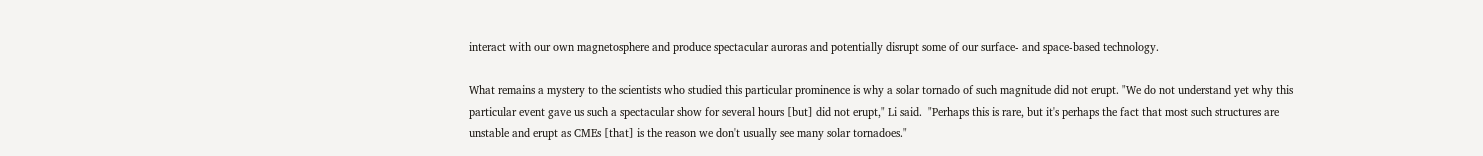interact with our own magnetosphere and produce spectacular auroras and potentially disrupt some of our surface- and space-based technology.

What remains a mystery to the scientists who studied this particular prominence is why a solar tornado of such magnitude did not erupt. "We do not understand yet why this particular event gave us such a spectacular show for several hours [but] did not erupt," Li said.  "Perhaps this is rare, but it's perhaps the fact that most such structures are unstable and erupt as CMEs [that] is the reason we don't usually see many solar tornadoes."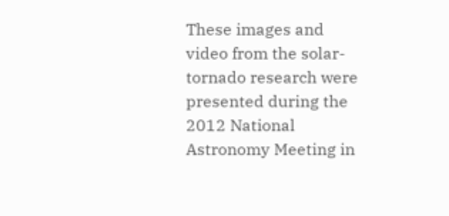These images and video from the solar-tornado research were presented during the 2012 National Astronomy Meeting in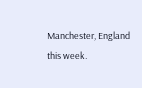Manchester, England this week.